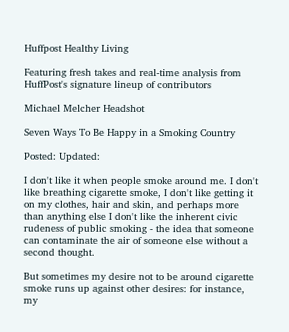Huffpost Healthy Living

Featuring fresh takes and real-time analysis from HuffPost's signature lineup of contributors

Michael Melcher Headshot

Seven Ways To Be Happy in a Smoking Country

Posted: Updated:

I don't like it when people smoke around me. I don't like breathing cigarette smoke, I don't like getting it on my clothes, hair and skin, and perhaps more than anything else I don't like the inherent civic rudeness of public smoking - the idea that someone can contaminate the air of someone else without a second thought.

But sometimes my desire not to be around cigarette smoke runs up against other desires: for instance, my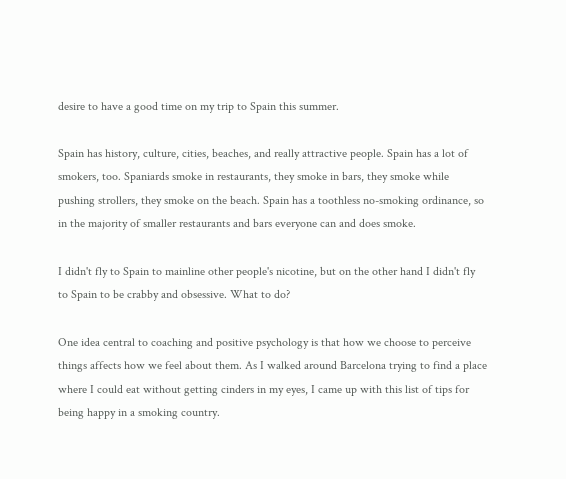desire to have a good time on my trip to Spain this summer.

Spain has history, culture, cities, beaches, and really attractive people. Spain has a lot of smokers, too. Spaniards smoke in restaurants, they smoke in bars, they smoke while pushing strollers, they smoke on the beach. Spain has a toothless no-smoking ordinance, so in the majority of smaller restaurants and bars everyone can and does smoke.

I didn't fly to Spain to mainline other people's nicotine, but on the other hand I didn't fly to Spain to be crabby and obsessive. What to do?

One idea central to coaching and positive psychology is that how we choose to perceive things affects how we feel about them. As I walked around Barcelona trying to find a place where I could eat without getting cinders in my eyes, I came up with this list of tips for being happy in a smoking country.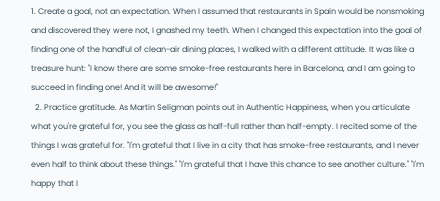1. Create a goal, not an expectation. When I assumed that restaurants in Spain would be nonsmoking and discovered they were not, I gnashed my teeth. When I changed this expectation into the goal of finding one of the handful of clean-air dining places, I walked with a different attitude. It was like a treasure hunt: "I know there are some smoke-free restaurants here in Barcelona, and I am going to succeed in finding one! And it will be awesome!"
  2. Practice gratitude. As Martin Seligman points out in Authentic Happiness, when you articulate what you're grateful for, you see the glass as half-full rather than half-empty. I recited some of the things I was grateful for. "I'm grateful that I live in a city that has smoke-free restaurants, and I never even half to think about these things." "I'm grateful that I have this chance to see another culture." "I'm happy that I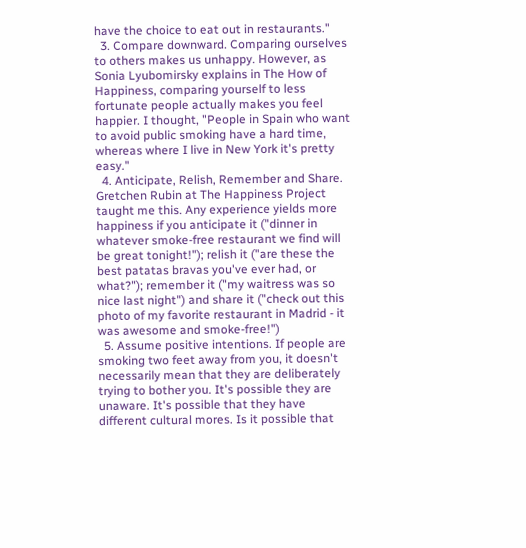have the choice to eat out in restaurants."
  3. Compare downward. Comparing ourselves to others makes us unhappy. However, as Sonia Lyubomirsky explains in The How of Happiness, comparing yourself to less fortunate people actually makes you feel happier. I thought, "People in Spain who want to avoid public smoking have a hard time, whereas where I live in New York it's pretty easy."
  4. Anticipate, Relish, Remember and Share. Gretchen Rubin at The Happiness Project taught me this. Any experience yields more happiness if you anticipate it ("dinner in whatever smoke-free restaurant we find will be great tonight!"); relish it ("are these the best patatas bravas you've ever had, or what?"); remember it ("my waitress was so nice last night") and share it ("check out this photo of my favorite restaurant in Madrid - it was awesome and smoke-free!")
  5. Assume positive intentions. If people are smoking two feet away from you, it doesn't necessarily mean that they are deliberately trying to bother you. It's possible they are unaware. It's possible that they have different cultural mores. Is it possible that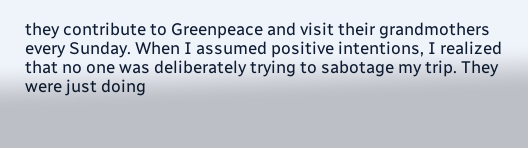they contribute to Greenpeace and visit their grandmothers every Sunday. When I assumed positive intentions, I realized that no one was deliberately trying to sabotage my trip. They were just doing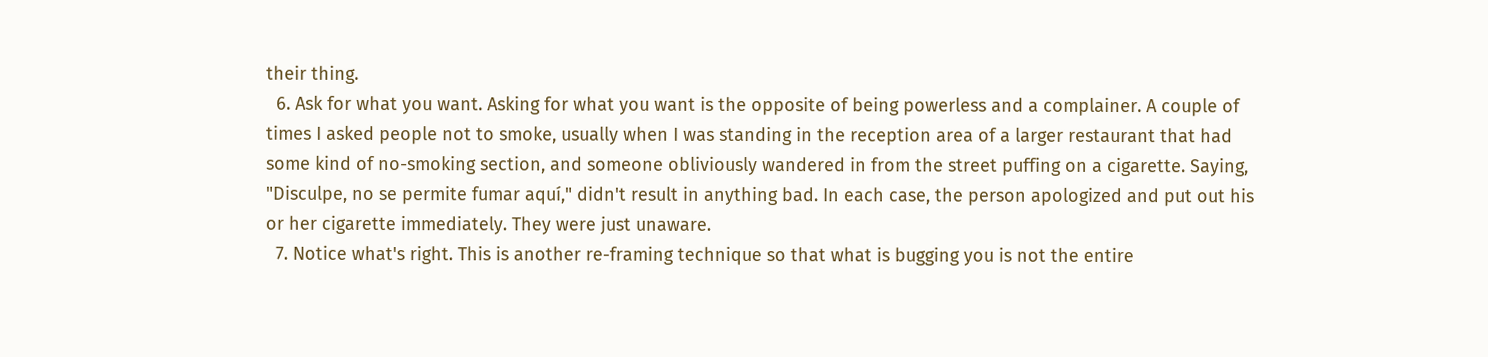their thing.
  6. Ask for what you want. Asking for what you want is the opposite of being powerless and a complainer. A couple of times I asked people not to smoke, usually when I was standing in the reception area of a larger restaurant that had some kind of no-smoking section, and someone obliviously wandered in from the street puffing on a cigarette. Saying, "Disculpe, no se permite fumar aquí," didn't result in anything bad. In each case, the person apologized and put out his or her cigarette immediately. They were just unaware.
  7. Notice what's right. This is another re-framing technique so that what is bugging you is not the entire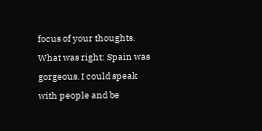focus of your thoughts. What was right: Spain was gorgeous. I could speak with people and be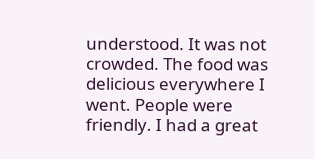understood. It was not crowded. The food was delicious everywhere I went. People were friendly. I had a great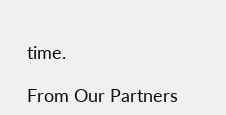time.

From Our Partners